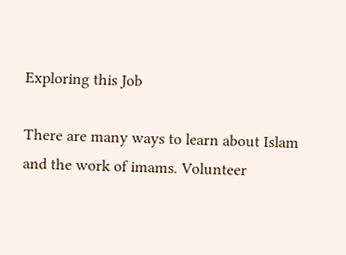Exploring this Job

There are many ways to learn about Islam and the work of imams. Volunteer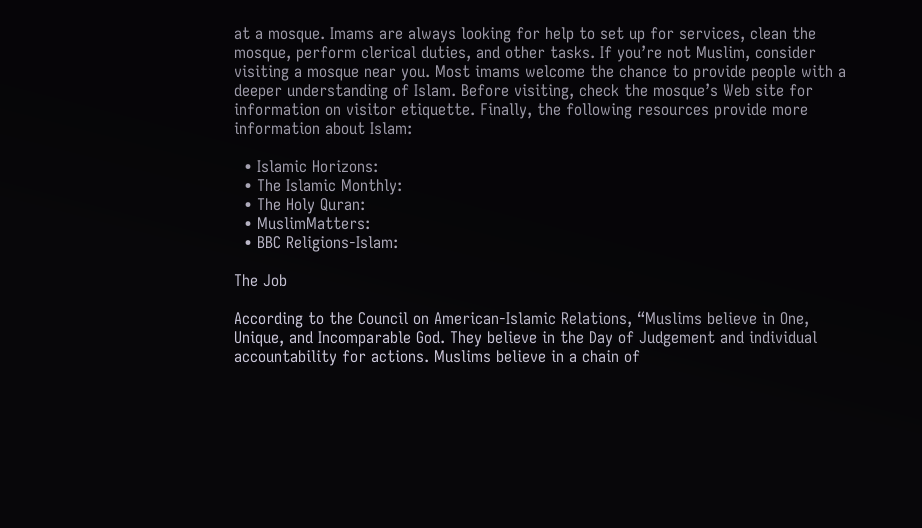at a mosque. Imams are always looking for help to set up for services, clean the mosque, perform clerical duties, and other tasks. If you’re not Muslim, consider visiting a mosque near you. Most imams welcome the chance to provide people with a deeper understanding of Islam. Before visiting, check the mosque’s Web site for information on visitor etiquette. Finally, the following resources provide more information about Islam:

  • Islamic Horizons:
  • The Islamic Monthly:
  • The Holy Quran:
  • MuslimMatters:
  • BBC Religions-Islam:

The Job

According to the Council on American-Islamic Relations, “Muslims believe in One, Unique, and Incomparable God. They believe in the Day of Judgement and individual accountability for actions. Muslims believe in a chain of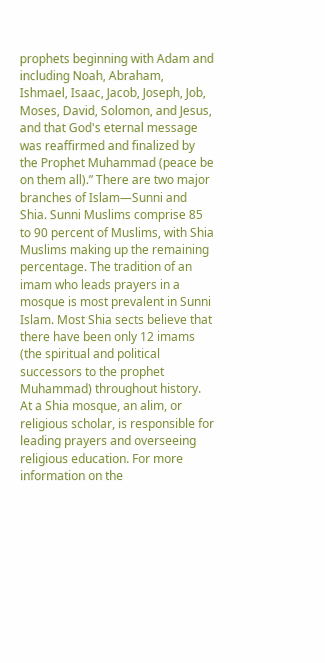prophets beginning with Adam and including Noah, Abraham, Ishmael, Isaac, Jacob, Joseph, Job, Moses, David, Solomon, and Jesus, and that God's eternal message was reaffirmed and finalized by the Prophet Muhammad (peace be on them all).” There are two major branches of Islam—Sunni and Shia. Sunni Muslims comprise 85 to 90 percent of Muslims, with Shia Muslims making up the remaining percentage. The tradition of an imam who leads prayers in a mosque is most prevalent in Sunni Islam. Most Shia sects believe that there have been only 12 imams (the spiritual and political successors to the prophet Muhammad) throughout history. At a Shia mosque, an alim, or religious scholar, is responsible for leading prayers and overseeing religious education. For more information on the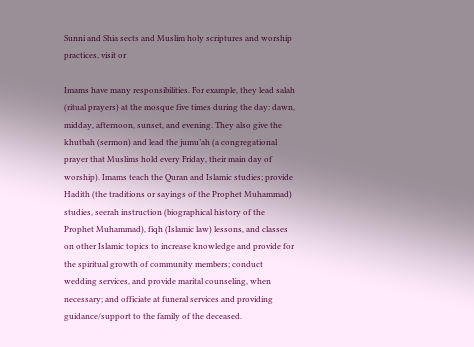Sunni and Shia sects and Muslim holy scriptures and worship practices, visit or

Imams have many responsibilities. For example, they lead salah (ritual prayers) at the mosque five times during the day: dawn, midday, afternoon, sunset, and evening. They also give the khutbah (sermon) and lead the jumu’ah (a congregational prayer that Muslims hold every Friday, their main day of worship). Imams teach the Quran and Islamic studies; provide Hadith (the traditions or sayings of the Prophet Muhammad) studies, seerah instruction (biographical history of the Prophet Muhammad), fiqh (Islamic law) lessons, and classes on other Islamic topics to increase knowledge and provide for the spiritual growth of community members; conduct wedding services, and provide marital counseling, when necessary; and officiate at funeral services and providing guidance/support to the family of the deceased.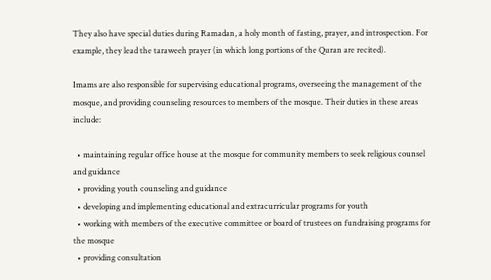They also have special duties during Ramadan, a holy month of fasting, prayer, and introspection. For example, they lead the taraweeh prayer (in which long portions of the Quran are recited).

Imams are also responsible for supervising educational programs, overseeing the management of the mosque, and providing counseling resources to members of the mosque. Their duties in these areas include:

  • maintaining regular office house at the mosque for community members to seek religious counsel and guidance
  • providing youth counseling and guidance
  • developing and implementing educational and extracurricular programs for youth
  • working with members of the executive committee or board of trustees on fundraising programs for the mosque
  • providing consultation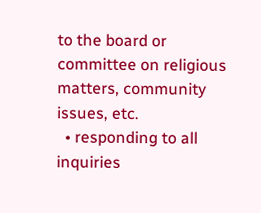to the board or committee on religious matters, community issues, etc.
  • responding to all inquiries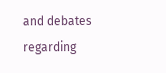and debates regarding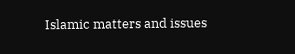Islamic matters and issues